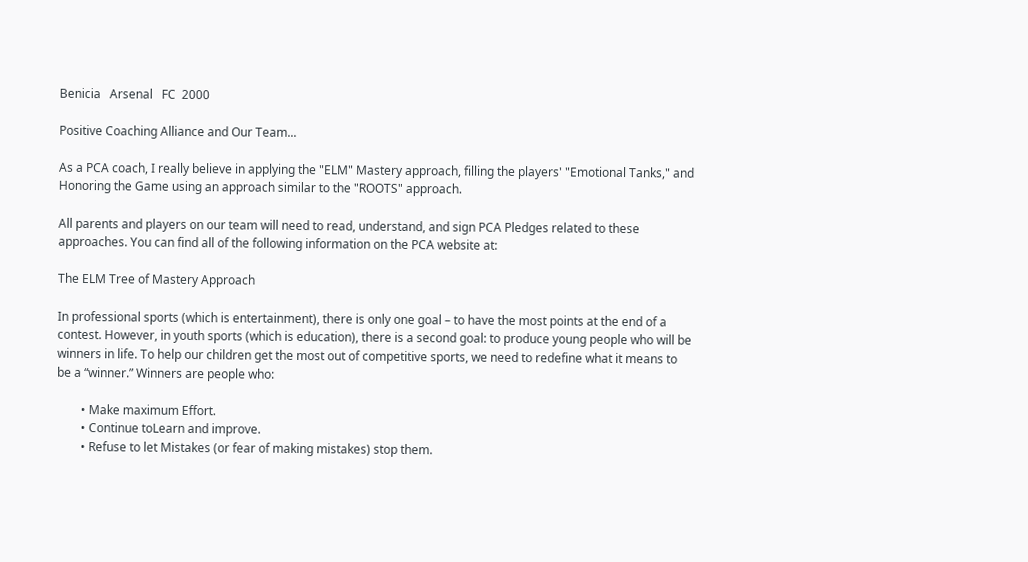Benicia   Arsenal   FC  2000

Positive Coaching Alliance and Our Team...

As a PCA coach, I really believe in applying the "ELM" Mastery approach, filling the players' "Emotional Tanks," and Honoring the Game using an approach similar to the "ROOTS" approach.

All parents and players on our team will need to read, understand, and sign PCA Pledges related to these approaches. You can find all of the following information on the PCA website at:

The ELM Tree of Mastery Approach

In professional sports (which is entertainment), there is only one goal – to have the most points at the end of a contest. However, in youth sports (which is education), there is a second goal: to produce young people who will be winners in life. To help our children get the most out of competitive sports, we need to redefine what it means to be a “winner.” Winners are people who:

        • Make maximum Effort.
        • Continue toLearn and improve.
        • Refuse to let Mistakes (or fear of making mistakes) stop them.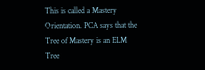This is called a Mastery Orientation. PCA says that the Tree of Mastery is an ELM Tree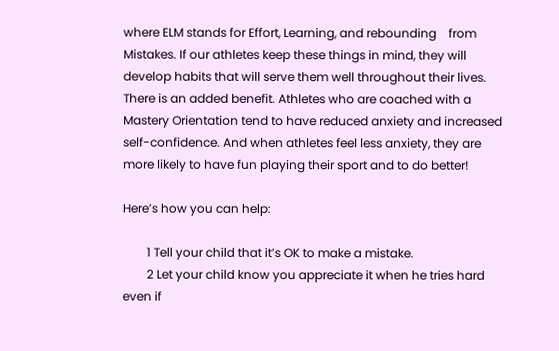where ELM stands for Effort, Learning, and rebounding    from Mistakes. If our athletes keep these things in mind, they will develop habits that will serve them well throughout their lives. There is an added benefit. Athletes who are coached with a Mastery Orientation tend to have reduced anxiety and increased self-confidence. And when athletes feel less anxiety, they are more likely to have fun playing their sport and to do better!

Here’s how you can help:

        1 Tell your child that it’s OK to make a mistake.
        2 Let your child know you appreciate it when he tries hard even if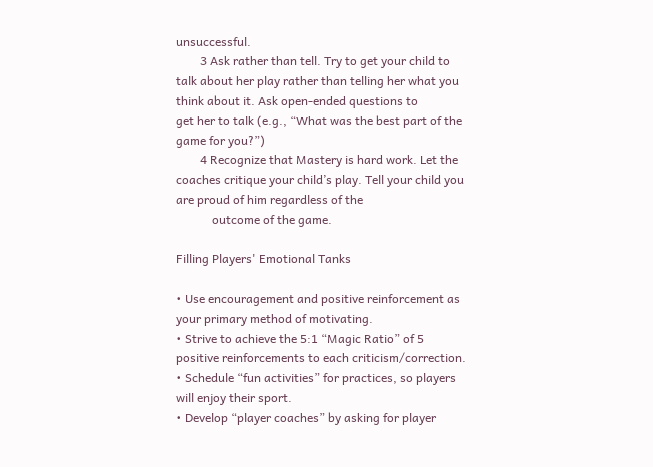unsuccessful.
        3 Ask rather than tell. Try to get your child to talk about her play rather than telling her what you think about it. Ask open-ended questions to             get her to talk (e.g., “What was the best part of the game for you?”)
        4 Recognize that Mastery is hard work. Let the coaches critique your child’s play. Tell your child you are proud of him regardless of the
            outcome of the game.

Filling Players' Emotional Tanks

• Use encouragement and positive reinforcement as your primary method of motivating.
• Strive to achieve the 5:1 “Magic Ratio” of 5 positive reinforcements to each criticism/correction.
• Schedule “fun activities” for practices, so players will enjoy their sport.
• Develop “player coaches” by asking for player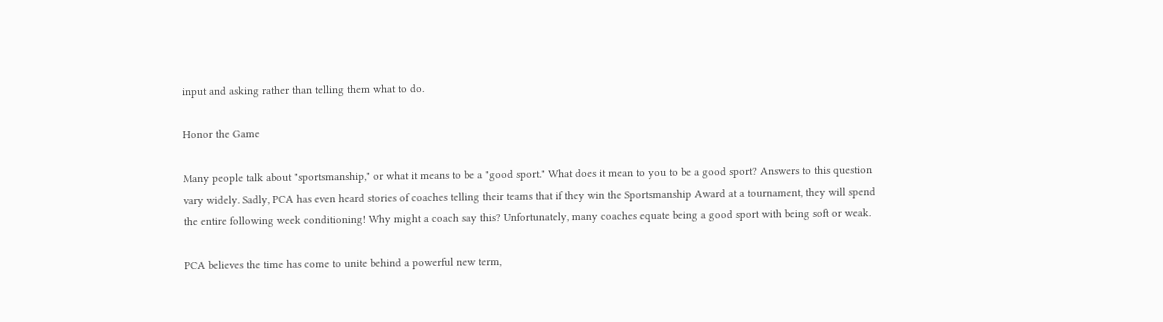input and asking rather than telling them what to do.

Honor the Game

Many people talk about "sportsmanship," or what it means to be a "good sport." What does it mean to you to be a good sport? Answers to this question vary widely. Sadly, PCA has even heard stories of coaches telling their teams that if they win the Sportsmanship Award at a tournament, they will spend the entire following week conditioning! Why might a coach say this? Unfortunately, many coaches equate being a good sport with being soft or weak.

PCA believes the time has come to unite behind a powerful new term,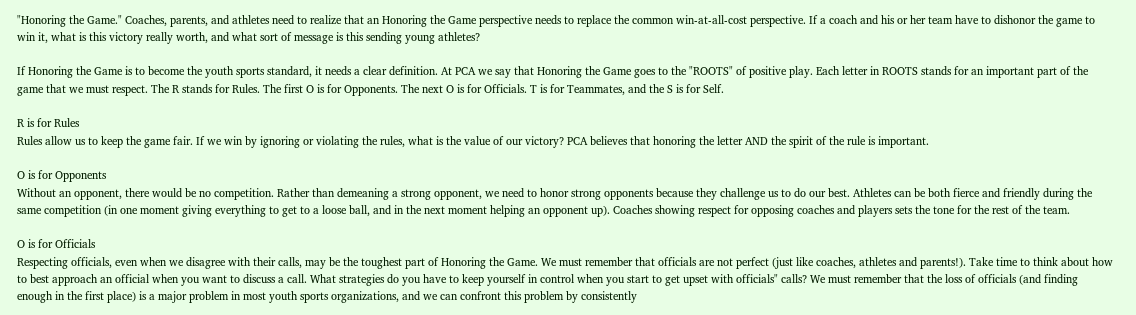"Honoring the Game." Coaches, parents, and athletes need to realize that an Honoring the Game perspective needs to replace the common win-at-all-cost perspective. If a coach and his or her team have to dishonor the game to win it, what is this victory really worth, and what sort of message is this sending young athletes?

If Honoring the Game is to become the youth sports standard, it needs a clear definition. At PCA we say that Honoring the Game goes to the "ROOTS" of positive play. Each letter in ROOTS stands for an important part of the game that we must respect. The R stands for Rules. The first O is for Opponents. The next O is for Officials. T is for Teammates, and the S is for Self.

R is for Rules
Rules allow us to keep the game fair. If we win by ignoring or violating the rules, what is the value of our victory? PCA believes that honoring the letter AND the spirit of the rule is important.

O is for Opponents
Without an opponent, there would be no competition. Rather than demeaning a strong opponent, we need to honor strong opponents because they challenge us to do our best. Athletes can be both fierce and friendly during the same competition (in one moment giving everything to get to a loose ball, and in the next moment helping an opponent up). Coaches showing respect for opposing coaches and players sets the tone for the rest of the team.

O is for Officials
Respecting officials, even when we disagree with their calls, may be the toughest part of Honoring the Game. We must remember that officials are not perfect (just like coaches, athletes and parents!). Take time to think about how to best approach an official when you want to discuss a call. What strategies do you have to keep yourself in control when you start to get upset with officials" calls? We must remember that the loss of officials (and finding enough in the first place) is a major problem in most youth sports organizations, and we can confront this problem by consistently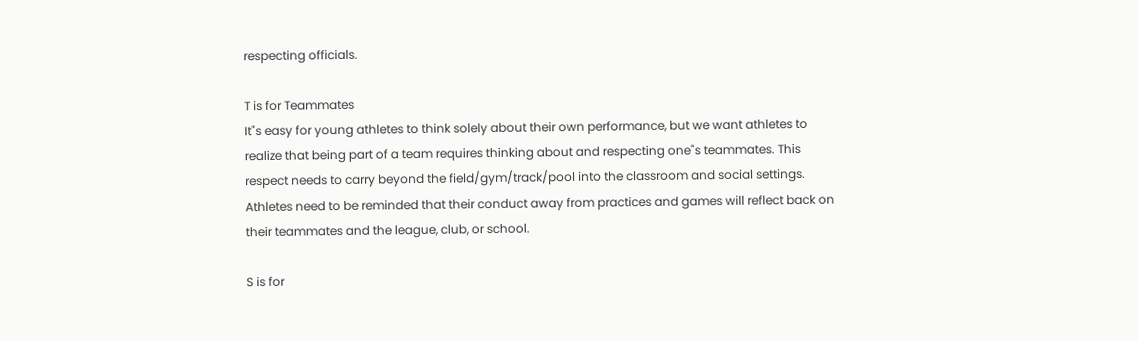respecting officials.

T is for Teammates
It"s easy for young athletes to think solely about their own performance, but we want athletes to realize that being part of a team requires thinking about and respecting one"s teammates. This respect needs to carry beyond the field/gym/track/pool into the classroom and social settings. Athletes need to be reminded that their conduct away from practices and games will reflect back on their teammates and the league, club, or school.

S is for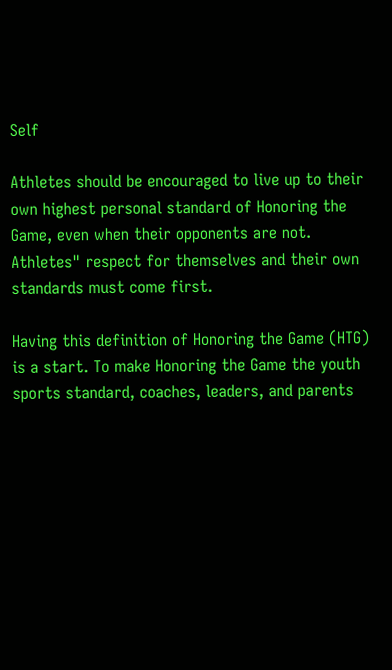Self

Athletes should be encouraged to live up to their own highest personal standard of Honoring the Game, even when their opponents are not. Athletes" respect for themselves and their own standards must come first.

Having this definition of Honoring the Game (HTG) is a start. To make Honoring the Game the youth sports standard, coaches, leaders, and parents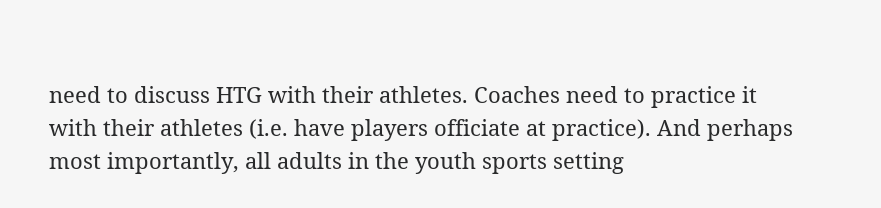need to discuss HTG with their athletes. Coaches need to practice it with their athletes (i.e. have players officiate at practice). And perhaps most importantly, all adults in the youth sports setting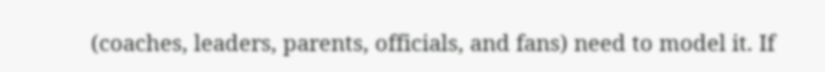(coaches, leaders, parents, officials, and fans) need to model it. If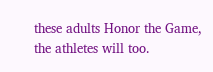these adults Honor the Game, the athletes will too.